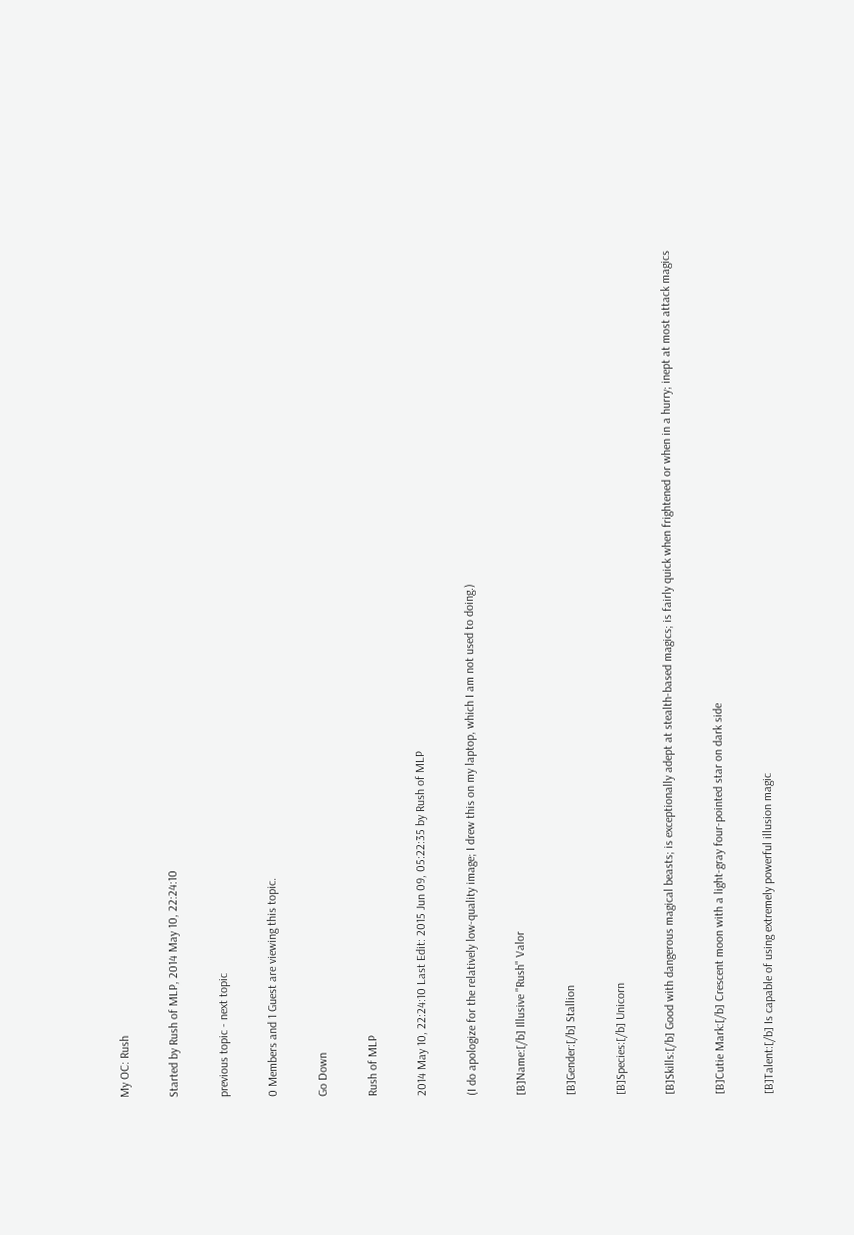My OC: Rush

Started by Rush of MLP, 2014 May 10, 22:24:10

previous topic - next topic

0 Members and 1 Guest are viewing this topic.

Go Down

Rush of MLP

2014 May 10, 22:24:10 Last Edit: 2015 Jun 09, 05:22:35 by Rush of MLP

(I do apologize for the relatively low-quality image; I drew this on my laptop, which I am not used to doing.)

[B]Name:[/b] Illusive "Rush" Valor

[B]Gender:[/b] Stallion

[B]Species:[/b] Unicorn

[B]Skills:[/b] Good with dangerous magical beasts; is exceptionally adept at stealth-based magics; is fairly quick when frightened or when in a hurry; inept at most attack magics

[B]Cutie Mark:[/b] Crescent moon with a light-gray four-pointed star on dark side

[B]Talent:[/b] Is capable of using extremely powerful illusion magic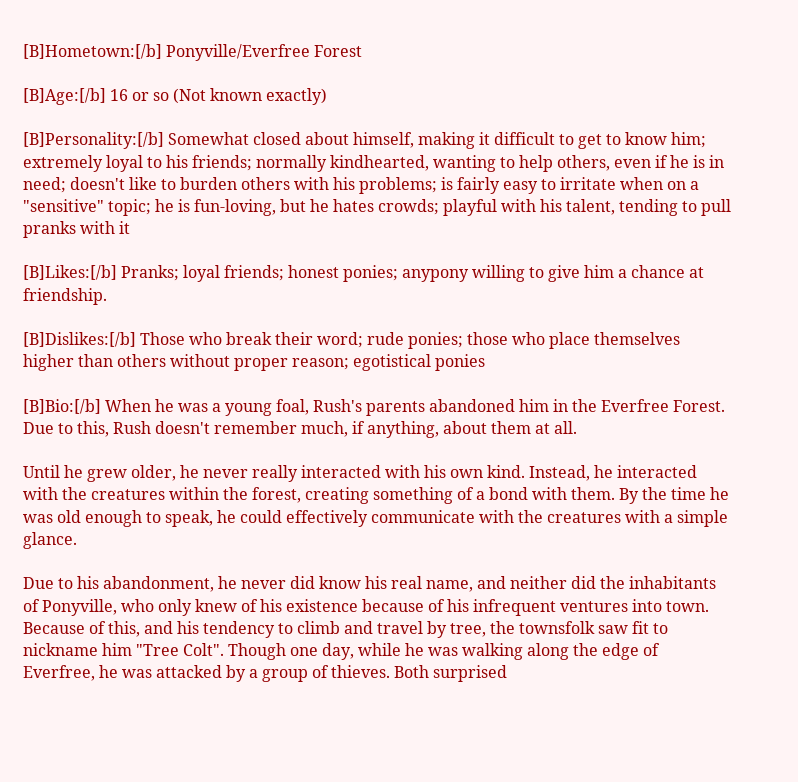[B]Hometown:[/b] Ponyville/Everfree Forest

[B]Age:[/b] 16 or so (Not known exactly)

[B]Personality:[/b] Somewhat closed about himself, making it difficult to get to know him; extremely loyal to his friends; normally kindhearted, wanting to help others, even if he is in need; doesn't like to burden others with his problems; is fairly easy to irritate when on a "sensitive" topic; he is fun-loving, but he hates crowds; playful with his talent, tending to pull pranks with it

[B]Likes:[/b] Pranks; loyal friends; honest ponies; anypony willing to give him a chance at friendship.

[B]Dislikes:[/b] Those who break their word; rude ponies; those who place themselves higher than others without proper reason; egotistical ponies

[B]Bio:[/b] When he was a young foal, Rush's parents abandoned him in the Everfree Forest. Due to this, Rush doesn't remember much, if anything, about them at all.

Until he grew older, he never really interacted with his own kind. Instead, he interacted with the creatures within the forest, creating something of a bond with them. By the time he was old enough to speak, he could effectively communicate with the creatures with a simple glance.

Due to his abandonment, he never did know his real name, and neither did the inhabitants of Ponyville, who only knew of his existence because of his infrequent ventures into town. Because of this, and his tendency to climb and travel by tree, the townsfolk saw fit to nickname him "Tree Colt". Though one day, while he was walking along the edge of Everfree, he was attacked by a group of thieves. Both surprised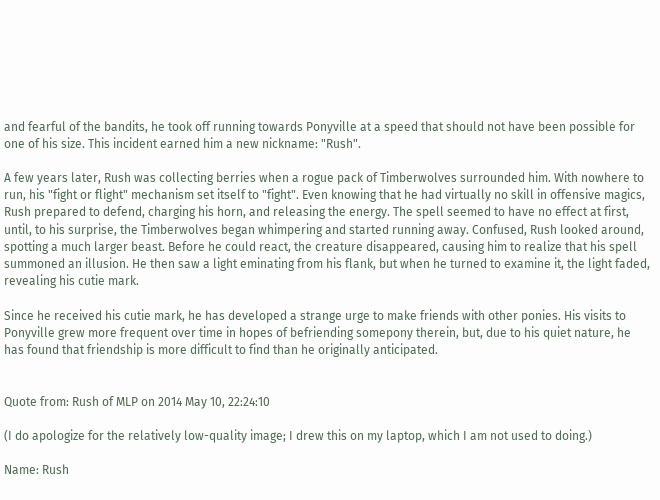and fearful of the bandits, he took off running towards Ponyville at a speed that should not have been possible for one of his size. This incident earned him a new nickname: "Rush".

A few years later, Rush was collecting berries when a rogue pack of Timberwolves surrounded him. With nowhere to run, his "fight or flight" mechanism set itself to "fight". Even knowing that he had virtually no skill in offensive magics, Rush prepared to defend, charging his horn, and releasing the energy. The spell seemed to have no effect at first, until, to his surprise, the Timberwolves began whimpering and started running away. Confused, Rush looked around, spotting a much larger beast. Before he could react, the creature disappeared, causing him to realize that his spell summoned an illusion. He then saw a light eminating from his flank, but when he turned to examine it, the light faded, revealing his cutie mark.

Since he received his cutie mark, he has developed a strange urge to make friends with other ponies. His visits to Ponyville grew more frequent over time in hopes of befriending somepony therein, but, due to his quiet nature, he has found that friendship is more difficult to find than he originally anticipated.


Quote from: Rush of MLP on 2014 May 10, 22:24:10

(I do apologize for the relatively low-quality image; I drew this on my laptop, which I am not used to doing.)

Name: Rush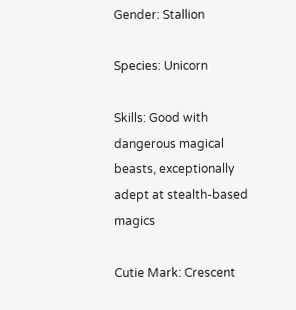Gender: Stallion

Species: Unicorn

Skills: Good with dangerous magical beasts, exceptionally adept at stealth-based magics

Cutie Mark: Crescent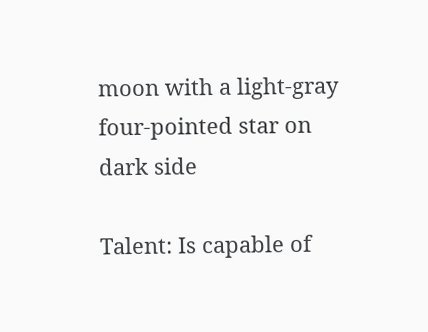moon with a light-gray four-pointed star on dark side

Talent: Is capable of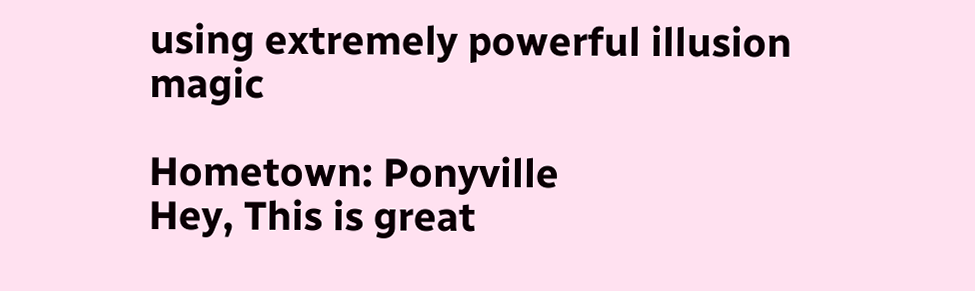using extremely powerful illusion magic

Hometown: Ponyville
Hey, This is great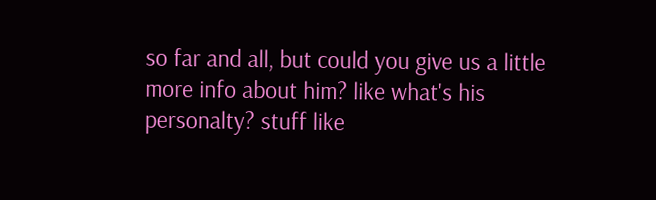so far and all, but could you give us a little more info about him? like what's his personalty? stuff like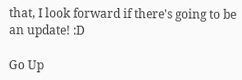that, I look forward if there's going to be an update! :D

Go Up